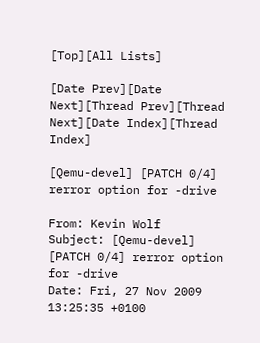[Top][All Lists]

[Date Prev][Date Next][Thread Prev][Thread Next][Date Index][Thread Index]

[Qemu-devel] [PATCH 0/4] rerror option for -drive

From: Kevin Wolf
Subject: [Qemu-devel] [PATCH 0/4] rerror option for -drive
Date: Fri, 27 Nov 2009 13:25:35 +0100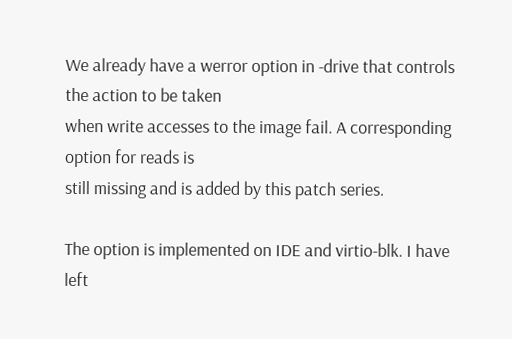We already have a werror option in -drive that controls the action to be taken
when write accesses to the image fail. A corresponding option for reads is
still missing and is added by this patch series.

The option is implemented on IDE and virtio-blk. I have left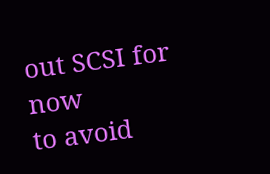out SCSI for now
to avoid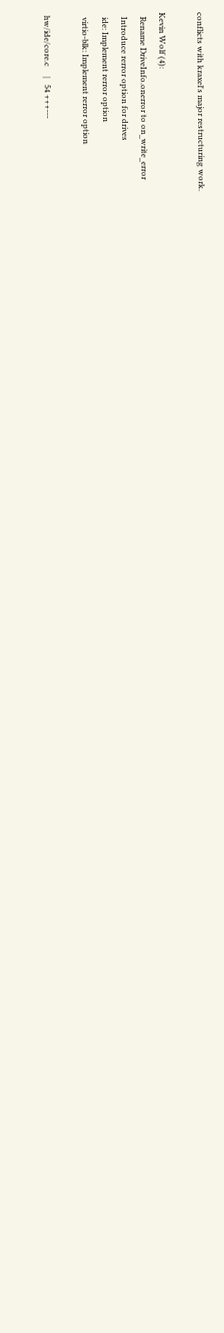conflicts with kraxel's major restructuring work.

Kevin Wolf (4):
  Rename DriveInfo.onerror to on_write_error
  Introduce rerror option for drives
  ide: Implement rerror option
  virtio-blk: Implement rerror option

 hw/ide/core.c     |   54 +++---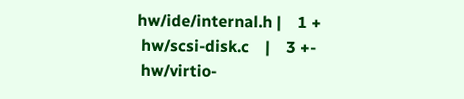hw/ide/internal.h |    1 +
 hw/scsi-disk.c    |    3 +-
 hw/virtio-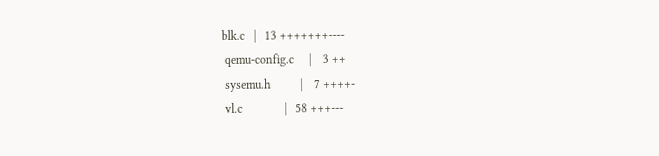blk.c   |   13 +++++++----
 qemu-config.c     |    3 ++
 sysemu.h          |    7 ++++-
 vl.c              |   58 +++---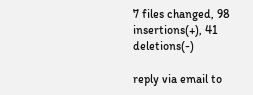7 files changed, 98 insertions(+), 41 deletions(-)

reply via email to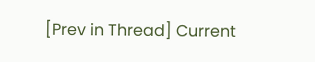[Prev in Thread] Current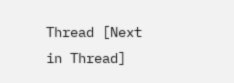Thread [Next in Thread]